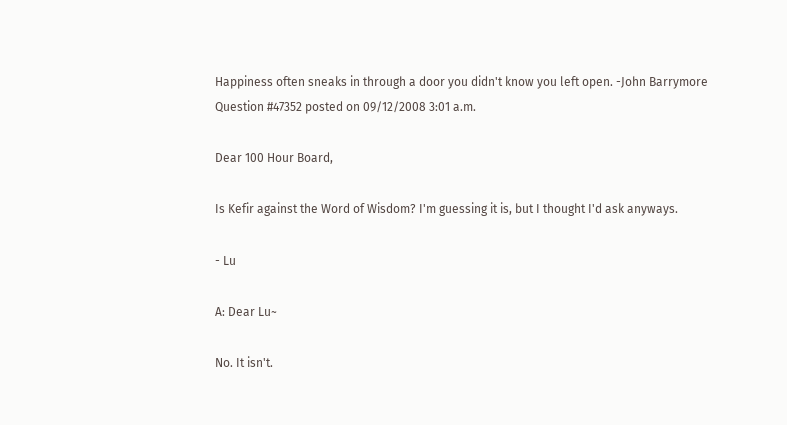Happiness often sneaks in through a door you didn't know you left open. -John Barrymore
Question #47352 posted on 09/12/2008 3:01 a.m.

Dear 100 Hour Board,

Is Kefir against the Word of Wisdom? I'm guessing it is, but I thought I'd ask anyways.

- Lu

A: Dear Lu~

No. It isn't.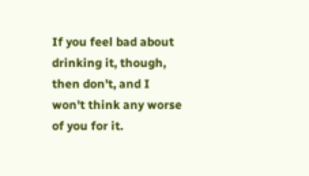If you feel bad about drinking it, though, then don't, and I won't think any worse of you for it.